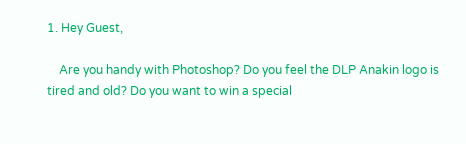1. Hey Guest,

    Are you handy with Photoshop? Do you feel the DLP Anakin logo is tired and old? Do you want to win a special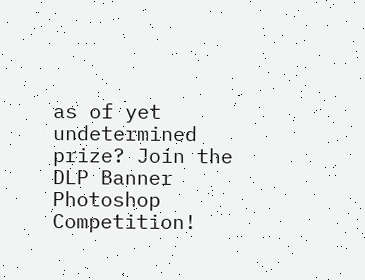as of yet undetermined prize? Join the DLP Banner Photoshop Competition!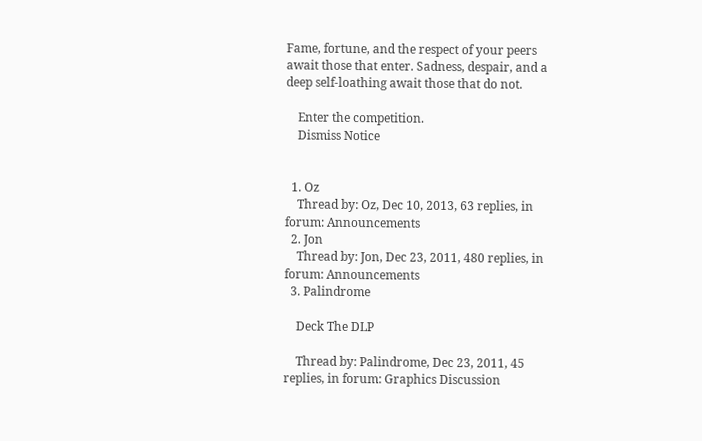Fame, fortune, and the respect of your peers await those that enter. Sadness, despair, and a deep self-loathing await those that do not.

    Enter the competition.
    Dismiss Notice


  1. Oz
    Thread by: Oz, Dec 10, 2013, 63 replies, in forum: Announcements
  2. Jon
    Thread by: Jon, Dec 23, 2011, 480 replies, in forum: Announcements
  3. Palindrome

    Deck The DLP

    Thread by: Palindrome, Dec 23, 2011, 45 replies, in forum: Graphics Discussion